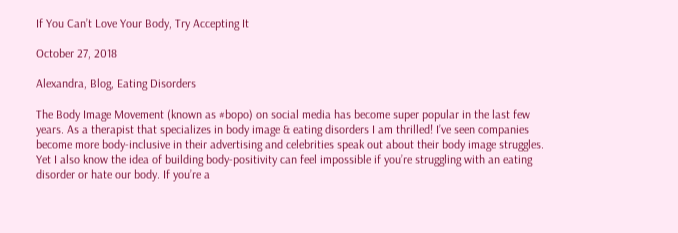If You Can’t Love Your Body, Try Accepting It

October 27, 2018

Alexandra, Blog, Eating Disorders

The Body Image Movement (known as #bopo) on social media has become super popular in the last few years. As a therapist that specializes in body image & eating disorders I am thrilled! I’ve seen companies become more body-inclusive in their advertising and celebrities speak out about their body image struggles. Yet I also know the idea of building body-positivity can feel impossible if you’re struggling with an eating disorder or hate our body. If you’re a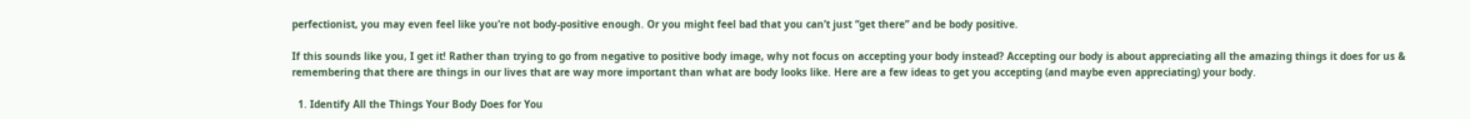perfectionist, you may even feel like you’re not body-positive enough. Or you might feel bad that you can’t just “get there” and be body positive.

If this sounds like you, I get it! Rather than trying to go from negative to positive body image, why not focus on accepting your body instead? Accepting our body is about appreciating all the amazing things it does for us & remembering that there are things in our lives that are way more important than what are body looks like. Here are a few ideas to get you accepting (and maybe even appreciating) your body.

  1. Identify All the Things Your Body Does for You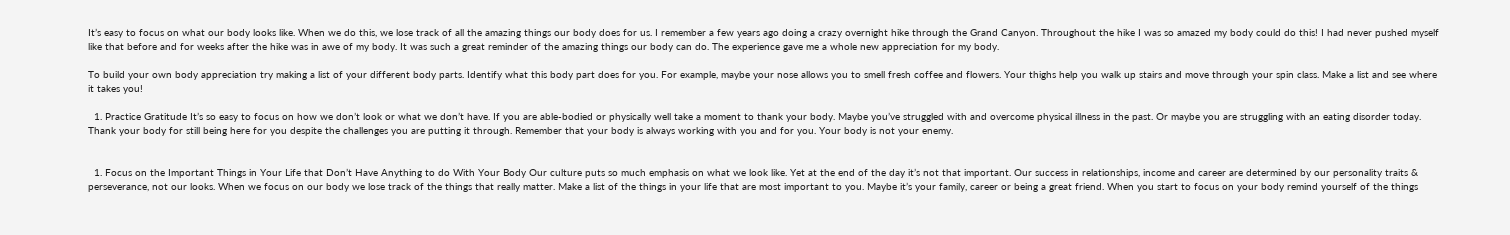It’s easy to focus on what our body looks like. When we do this, we lose track of all the amazing things our body does for us. I remember a few years ago doing a crazy overnight hike through the Grand Canyon. Throughout the hike I was so amazed my body could do this! I had never pushed myself like that before and for weeks after the hike was in awe of my body. It was such a great reminder of the amazing things our body can do. The experience gave me a whole new appreciation for my body.

To build your own body appreciation try making a list of your different body parts. Identify what this body part does for you. For example, maybe your nose allows you to smell fresh coffee and flowers. Your thighs help you walk up stairs and move through your spin class. Make a list and see where it takes you!

  1. Practice Gratitude It’s so easy to focus on how we don’t look or what we don’t have. If you are able-bodied or physically well take a moment to thank your body. Maybe you’ve struggled with and overcome physical illness in the past. Or maybe you are struggling with an eating disorder today. Thank your body for still being here for you despite the challenges you are putting it through. Remember that your body is always working with you and for you. Your body is not your enemy.


  1. Focus on the Important Things in Your Life that Don’t Have Anything to do With Your Body Our culture puts so much emphasis on what we look like. Yet at the end of the day it’s not that important. Our success in relationships, income and career are determined by our personality traits & perseverance, not our looks. When we focus on our body we lose track of the things that really matter. Make a list of the things in your life that are most important to you. Maybe it’s your family, career or being a great friend. When you start to focus on your body remind yourself of the things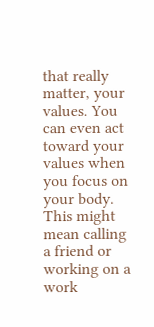that really matter, your values. You can even act toward your values when you focus on your body. This might mean calling a friend or working on a work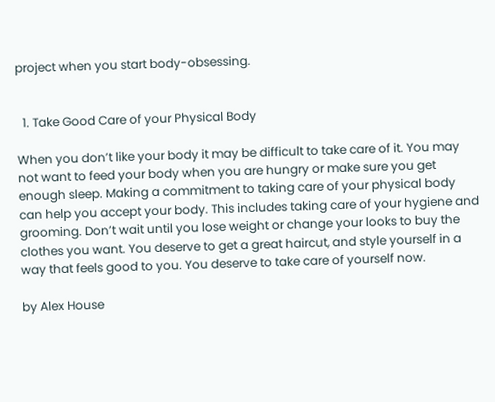project when you start body-obsessing.


  1. Take Good Care of your Physical Body

When you don’t like your body it may be difficult to take care of it. You may not want to feed your body when you are hungry or make sure you get enough sleep. Making a commitment to taking care of your physical body can help you accept your body. This includes taking care of your hygiene and grooming. Don’t wait until you lose weight or change your looks to buy the clothes you want. You deserve to get a great haircut, and style yourself in a way that feels good to you. You deserve to take care of yourself now.

by Alex House